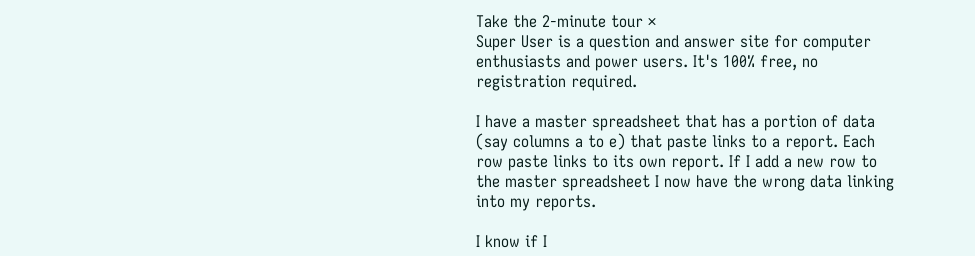Take the 2-minute tour ×
Super User is a question and answer site for computer enthusiasts and power users. It's 100% free, no registration required.

I have a master spreadsheet that has a portion of data (say columns a to e) that paste links to a report. Each row paste links to its own report. If I add a new row to the master spreadsheet I now have the wrong data linking into my reports.

I know if I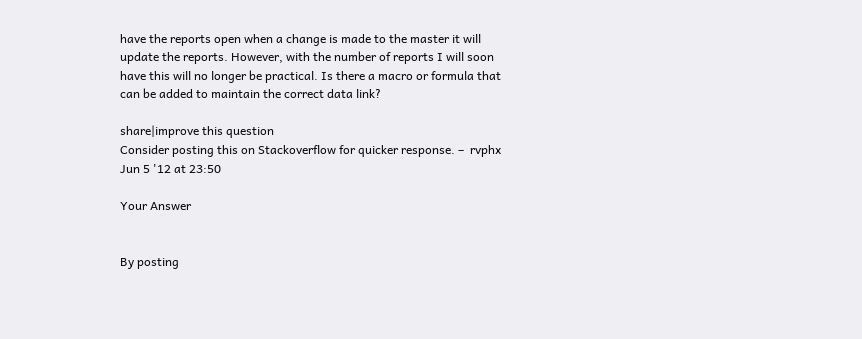have the reports open when a change is made to the master it will update the reports. However, with the number of reports I will soon have this will no longer be practical. Is there a macro or formula that can be added to maintain the correct data link?

share|improve this question
Consider posting this on Stackoverflow for quicker response. –  rvphx Jun 5 '12 at 23:50

Your Answer


By posting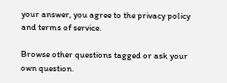your answer, you agree to the privacy policy and terms of service.

Browse other questions tagged or ask your own question.